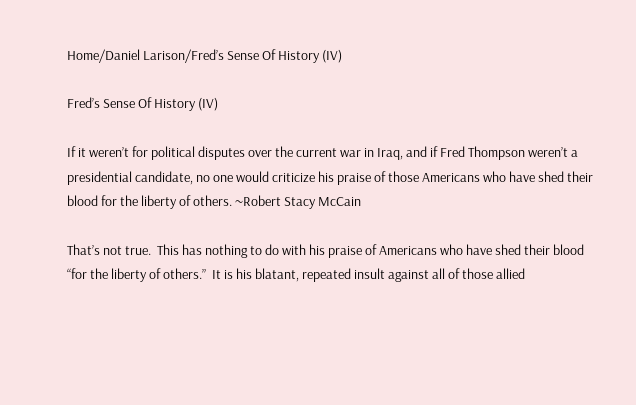Home/Daniel Larison/Fred’s Sense Of History (IV)

Fred’s Sense Of History (IV)

If it weren’t for political disputes over the current war in Iraq, and if Fred Thompson weren’t a presidential candidate, no one would criticize his praise of those Americans who have shed their blood for the liberty of others. ~Robert Stacy McCain

That’s not true.  This has nothing to do with his praise of Americans who have shed their blood “for the liberty of others.”  It is his blatant, repeated insult against all of those allied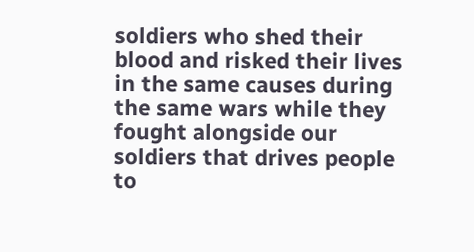soldiers who shed their blood and risked their lives in the same causes during the same wars while they fought alongside our soldiers that drives people to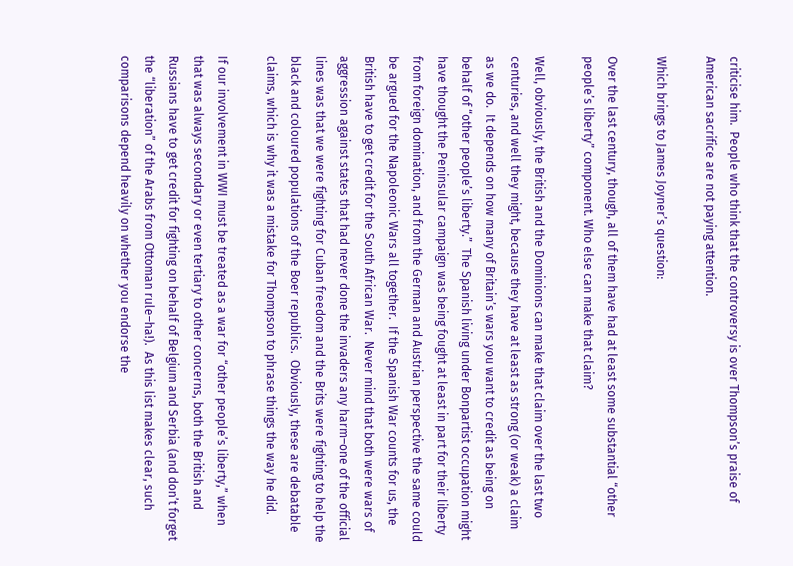criticise him.  People who think that the controversy is over Thompson’s praise of American sacrifice are not paying attention.

Which brings to James Joyner’s question:

Over the last century, though, all of them have had at least some substantial “other people’s liberty” component. Who else can make that claim?

Well, obviously, the British and the Dominions can make that claim over the last two centuries, and well they might, because they have at least as strong (or weak) a claim as we do.  It depends on how many of Britain’s wars you want to credit as being on behalf of “other people’s liberty.”  The Spanish living under Bonpartist occupation might have thought the Peninsular campaign was being fought at least in part for their liberty from foreign domination, and from the German and Austrian perspective the same could be argued for the Napoleonic Wars all together.  If the Spanish War counts for us, the British have to get credit for the South African War.  Never mind that both were wars of aggression against states that had never done the invaders any harm–one of the official lines was that we were fighting for Cuban freedom and the Brits were fighting to help the black and coloured populations of the Boer republics.  Obviously, these are debatable claims, which is why it was a mistake for Thompson to phrase things the way he did.

If our involvement in WWI must be treated as a war for “other people’s liberty,” when that was always secondary or even tertiary to other concerns, both the British and Russians have to get credit for fighting on behalf of Belgium and Serbia (and don’t forget the “liberation” of the Arabs from Ottoman rule–ha!).  As this list makes clear, such comparisons depend heavily on whether you endorse the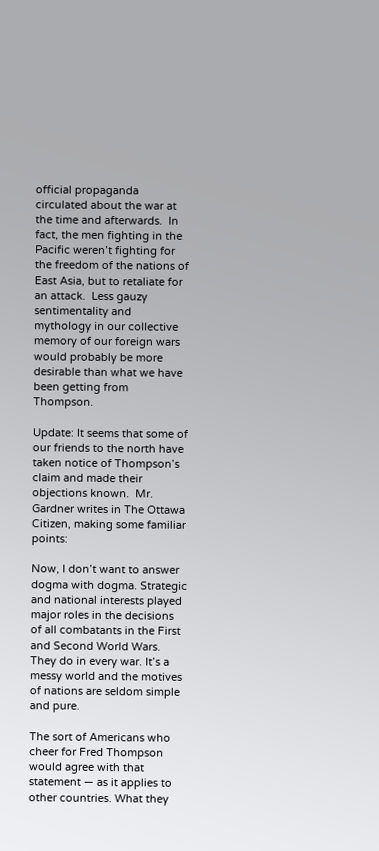official propaganda circulated about the war at the time and afterwards.  In fact, the men fighting in the Pacific weren’t fighting for the freedom of the nations of East Asia, but to retaliate for an attack.  Less gauzy sentimentality and mythology in our collective memory of our foreign wars would probably be more desirable than what we have been getting from Thompson.

Update: It seems that some of our friends to the north have taken notice of Thompson’s claim and made their objections known.  Mr. Gardner writes in The Ottawa Citizen, making some familiar points:

Now, I don’t want to answer dogma with dogma. Strategic and national interests played major roles in the decisions of all combatants in the First and Second World Wars. They do in every war. It’s a messy world and the motives of nations are seldom simple and pure.

The sort of Americans who cheer for Fred Thompson would agree with that statement — as it applies to other countries. What they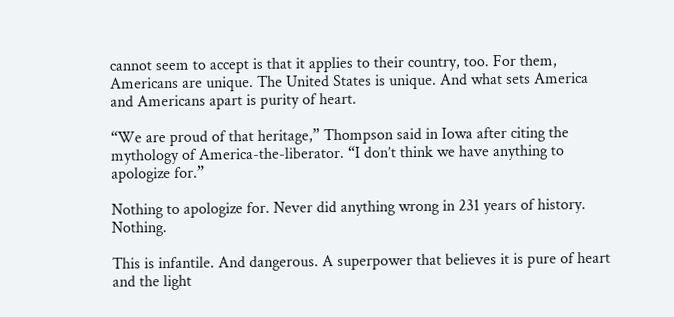cannot seem to accept is that it applies to their country, too. For them, Americans are unique. The United States is unique. And what sets America and Americans apart is purity of heart.

“We are proud of that heritage,” Thompson said in Iowa after citing the mythology of America-the-liberator. “I don’t think we have anything to apologize for.”

Nothing to apologize for. Never did anything wrong in 231 years of history. Nothing.

This is infantile. And dangerous. A superpower that believes it is pure of heart and the light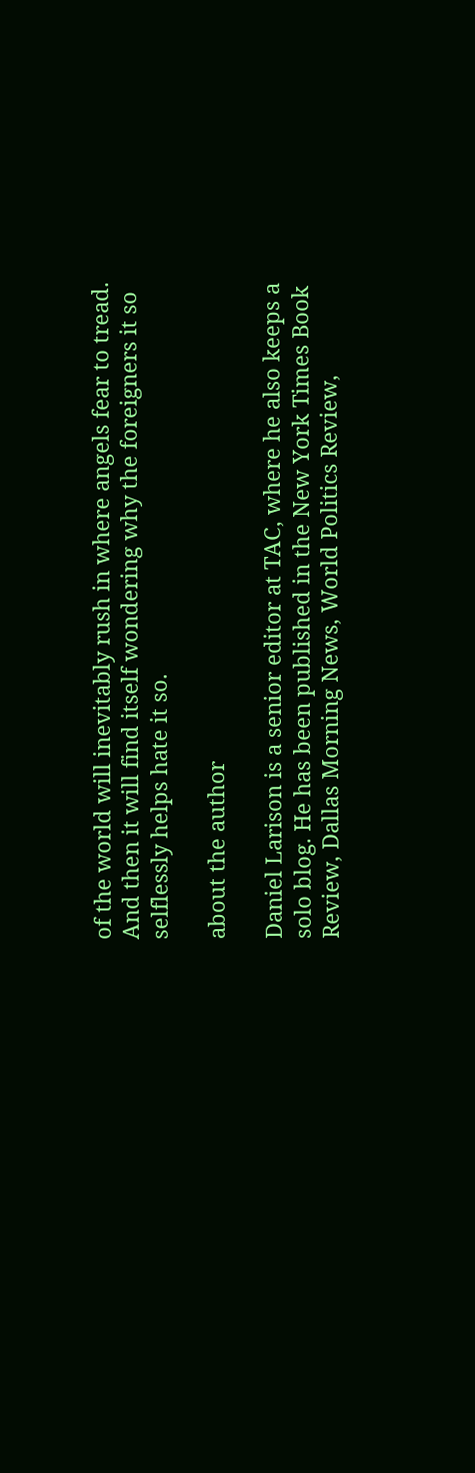of the world will inevitably rush in where angels fear to tread. And then it will find itself wondering why the foreigners it so selflessly helps hate it so.

about the author

Daniel Larison is a senior editor at TAC, where he also keeps a solo blog. He has been published in the New York Times Book Review, Dallas Morning News, World Politics Review,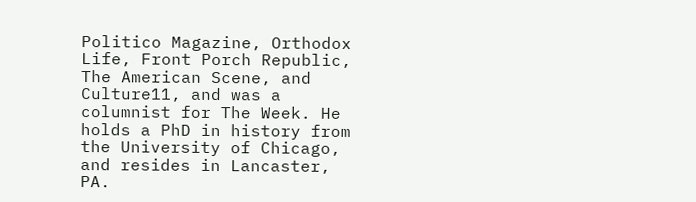Politico Magazine, Orthodox Life, Front Porch Republic, The American Scene, and Culture11, and was a columnist for The Week. He holds a PhD in history from the University of Chicago, and resides in Lancaster, PA.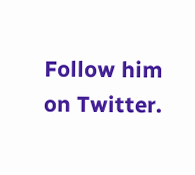Follow him on Twitter.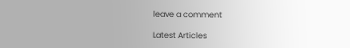leave a comment

Latest Articles